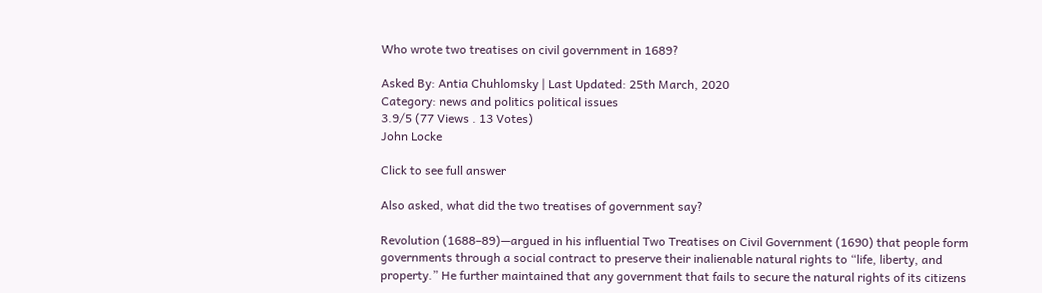Who wrote two treatises on civil government in 1689?

Asked By: Antia Chuhlomsky | Last Updated: 25th March, 2020
Category: news and politics political issues
3.9/5 (77 Views . 13 Votes)
John Locke

Click to see full answer

Also asked, what did the two treatises of government say?

Revolution (1688–89)—argued in his influential Two Treatises on Civil Government (1690) that people form governments through a social contract to preserve their inalienable natural rights to “life, liberty, and property.” He further maintained that any government that fails to secure the natural rights of its citizens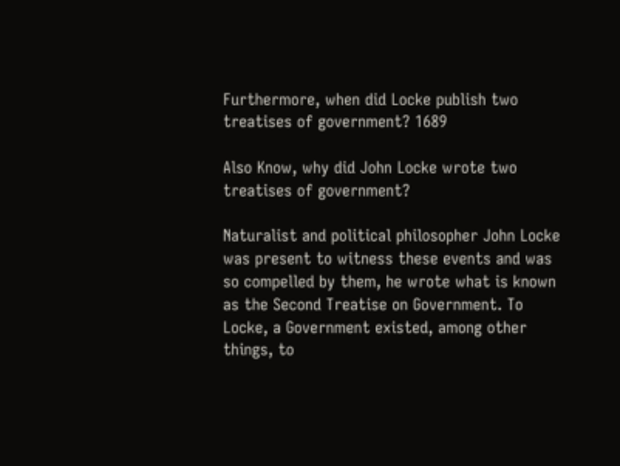Furthermore, when did Locke publish two treatises of government? 1689

Also Know, why did John Locke wrote two treatises of government?

Naturalist and political philosopher John Locke was present to witness these events and was so compelled by them, he wrote what is known as the Second Treatise on Government. To Locke, a Government existed, among other things, to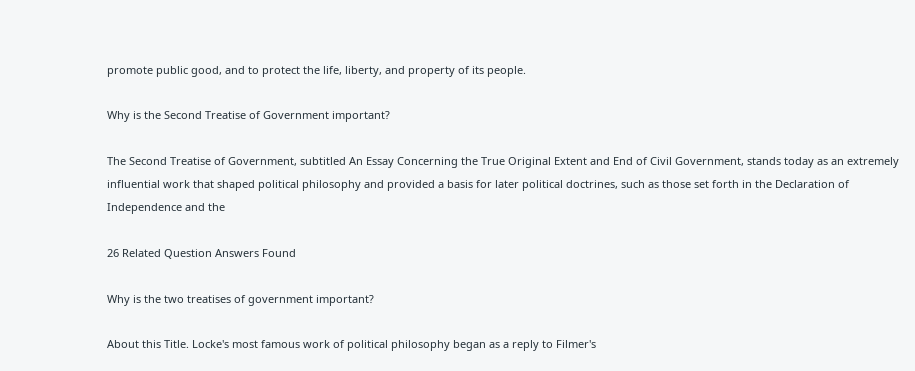promote public good, and to protect the life, liberty, and property of its people.

Why is the Second Treatise of Government important?

The Second Treatise of Government, subtitled An Essay Concerning the True Original Extent and End of Civil Government, stands today as an extremely influential work that shaped political philosophy and provided a basis for later political doctrines, such as those set forth in the Declaration of Independence and the

26 Related Question Answers Found

Why is the two treatises of government important?

About this Title. Locke's most famous work of political philosophy began as a reply to Filmer's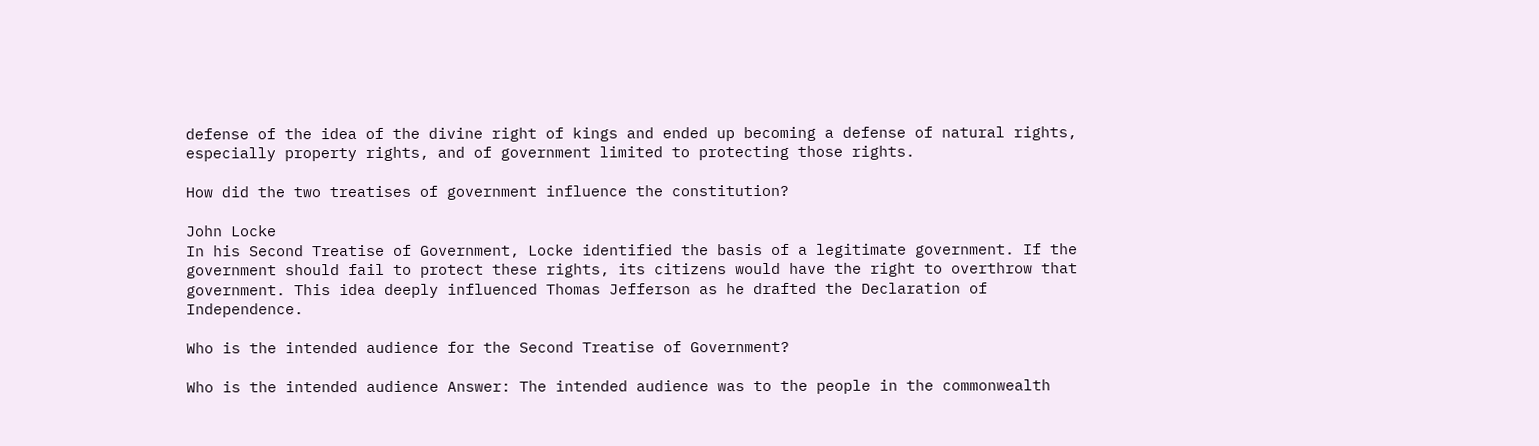defense of the idea of the divine right of kings and ended up becoming a defense of natural rights, especially property rights, and of government limited to protecting those rights.

How did the two treatises of government influence the constitution?

John Locke
In his Second Treatise of Government, Locke identified the basis of a legitimate government. If the government should fail to protect these rights, its citizens would have the right to overthrow that government. This idea deeply influenced Thomas Jefferson as he drafted the Declaration of Independence.

Who is the intended audience for the Second Treatise of Government?

Who is the intended audience Answer: The intended audience was to the people in the commonwealth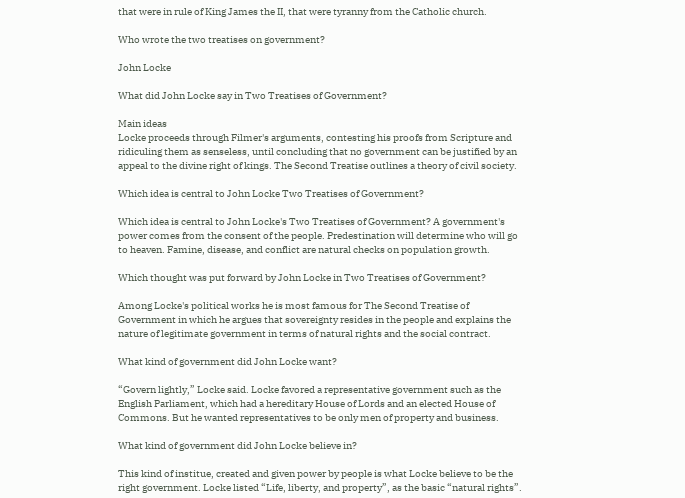that were in rule of King James the II, that were tyranny from the Catholic church.

Who wrote the two treatises on government?

John Locke

What did John Locke say in Two Treatises of Government?

Main ideas
Locke proceeds through Filmer's arguments, contesting his proofs from Scripture and ridiculing them as senseless, until concluding that no government can be justified by an appeal to the divine right of kings. The Second Treatise outlines a theory of civil society.

Which idea is central to John Locke Two Treatises of Government?

Which idea is central to John Locke's Two Treatises of Government? A government's power comes from the consent of the people. Predestination will determine who will go to heaven. Famine, disease, and conflict are natural checks on population growth.

Which thought was put forward by John Locke in Two Treatises of Government?

Among Locke's political works he is most famous for The Second Treatise of Government in which he argues that sovereignty resides in the people and explains the nature of legitimate government in terms of natural rights and the social contract.

What kind of government did John Locke want?

“Govern lightly,” Locke said. Locke favored a representative government such as the English Parliament, which had a hereditary House of Lords and an elected House of Commons. But he wanted representatives to be only men of property and business.

What kind of government did John Locke believe in?

This kind of institue, created and given power by people is what Locke believe to be the right government. Locke listed “Life, liberty, and property”, as the basic “natural rights”.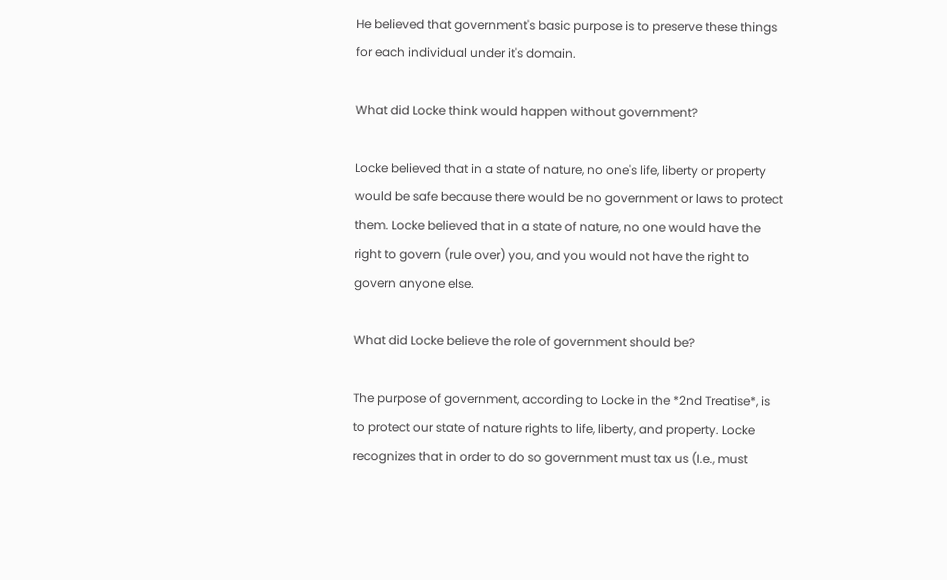He believed that government's basic purpose is to preserve these things for each individual under it's domain.

What did Locke think would happen without government?

Locke believed that in a state of nature, no one's life, liberty or property would be safe because there would be no government or laws to protect them. Locke believed that in a state of nature, no one would have the right to govern (rule over) you, and you would not have the right to govern anyone else.

What did Locke believe the role of government should be?

The purpose of government, according to Locke in the *2nd Treatise*, is to protect our state of nature rights to life, liberty, and property. Locke recognizes that in order to do so government must tax us (I.e., must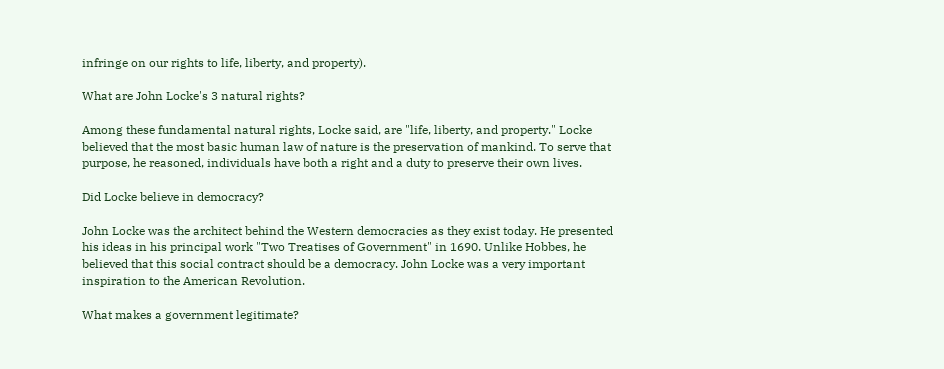infringe on our rights to life, liberty, and property).

What are John Locke's 3 natural rights?

Among these fundamental natural rights, Locke said, are "life, liberty, and property." Locke believed that the most basic human law of nature is the preservation of mankind. To serve that purpose, he reasoned, individuals have both a right and a duty to preserve their own lives.

Did Locke believe in democracy?

John Locke was the architect behind the Western democracies as they exist today. He presented his ideas in his principal work "Two Treatises of Government" in 1690. Unlike Hobbes, he believed that this social contract should be a democracy. John Locke was a very important inspiration to the American Revolution.

What makes a government legitimate?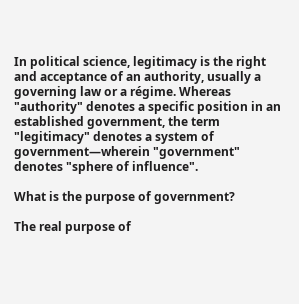In political science, legitimacy is the right and acceptance of an authority, usually a governing law or a régime. Whereas "authority" denotes a specific position in an established government, the term "legitimacy" denotes a system of government—wherein "government" denotes "sphere of influence".

What is the purpose of government?

The real purpose of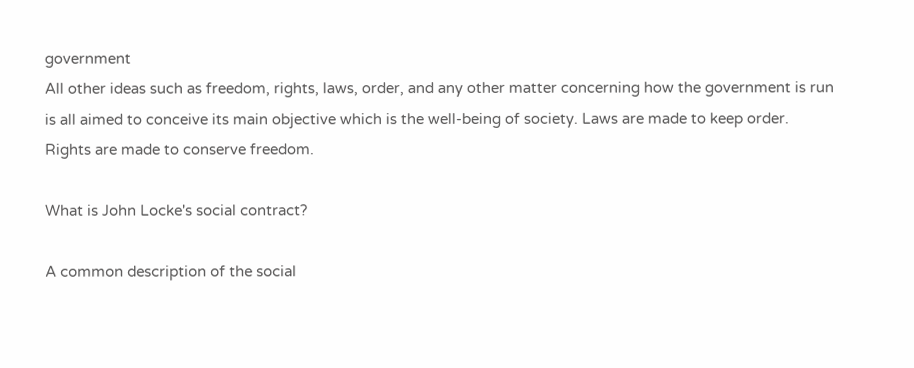government
All other ideas such as freedom, rights, laws, order, and any other matter concerning how the government is run is all aimed to conceive its main objective which is the well-being of society. Laws are made to keep order. Rights are made to conserve freedom.

What is John Locke's social contract?

A common description of the social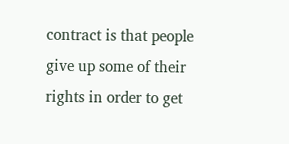contract is that people give up some of their rights in order to get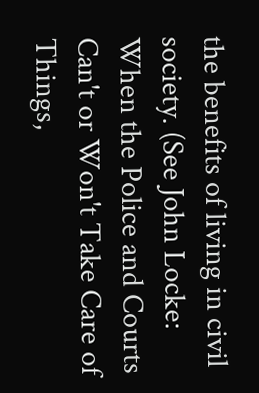the benefits of living in civil society. (See John Locke: When the Police and Courts Can't or Won't Take Care of Things,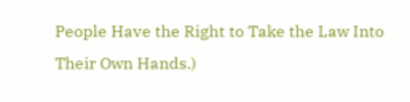People Have the Right to Take the Law Into Their Own Hands.)